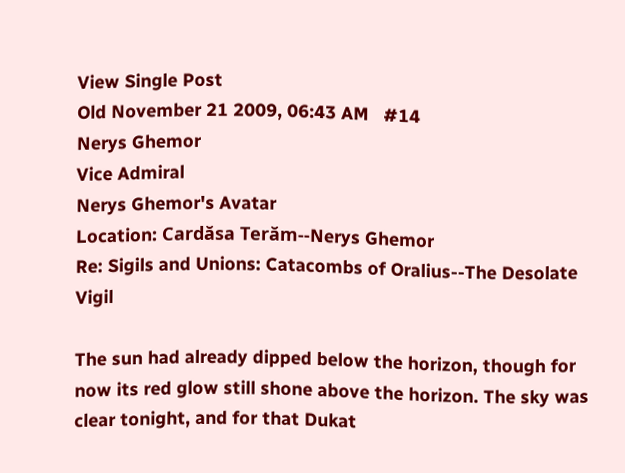View Single Post
Old November 21 2009, 06:43 AM   #14
Nerys Ghemor
Vice Admiral
Nerys Ghemor's Avatar
Location: Cardăsa Terăm--Nerys Ghemor
Re: Sigils and Unions: Catacombs of Oralius--The Desolate Vigil

The sun had already dipped below the horizon, though for now its red glow still shone above the horizon. The sky was clear tonight, and for that Dukat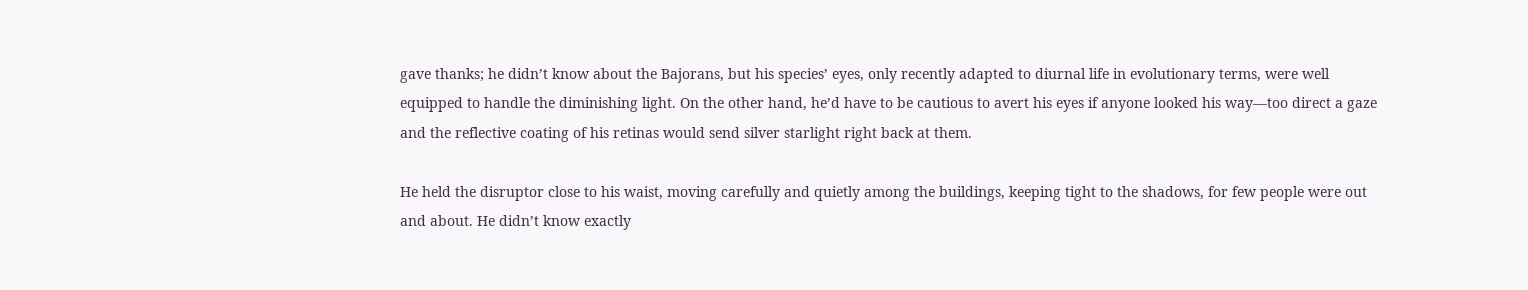gave thanks; he didn’t know about the Bajorans, but his species’ eyes, only recently adapted to diurnal life in evolutionary terms, were well equipped to handle the diminishing light. On the other hand, he’d have to be cautious to avert his eyes if anyone looked his way—too direct a gaze and the reflective coating of his retinas would send silver starlight right back at them.

He held the disruptor close to his waist, moving carefully and quietly among the buildings, keeping tight to the shadows, for few people were out and about. He didn’t know exactly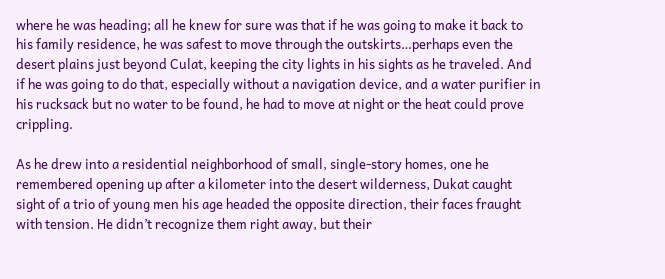where he was heading; all he knew for sure was that if he was going to make it back to his family residence, he was safest to move through the outskirts…perhaps even the desert plains just beyond Culat, keeping the city lights in his sights as he traveled. And if he was going to do that, especially without a navigation device, and a water purifier in his rucksack but no water to be found, he had to move at night or the heat could prove crippling.

As he drew into a residential neighborhood of small, single-story homes, one he remembered opening up after a kilometer into the desert wilderness, Dukat caught sight of a trio of young men his age headed the opposite direction, their faces fraught with tension. He didn’t recognize them right away, but their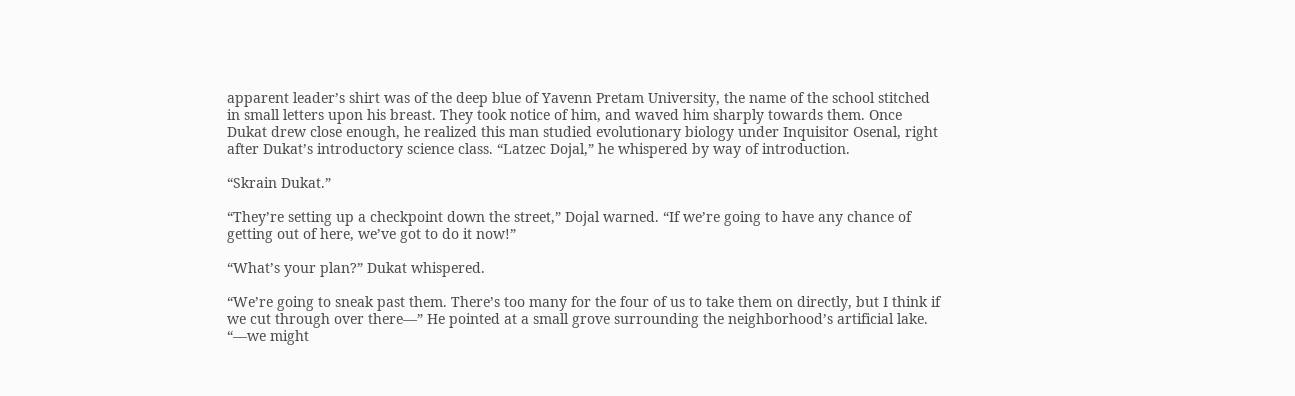apparent leader’s shirt was of the deep blue of Yavenn Pretam University, the name of the school stitched in small letters upon his breast. They took notice of him, and waved him sharply towards them. Once Dukat drew close enough, he realized this man studied evolutionary biology under Inquisitor Osenal, right after Dukat’s introductory science class. “Latzec Dojal,” he whispered by way of introduction.

“Skrain Dukat.”

“They’re setting up a checkpoint down the street,” Dojal warned. “If we’re going to have any chance of getting out of here, we’ve got to do it now!”

“What’s your plan?” Dukat whispered.

“We’re going to sneak past them. There’s too many for the four of us to take them on directly, but I think if we cut through over there—” He pointed at a small grove surrounding the neighborhood’s artificial lake. “—we might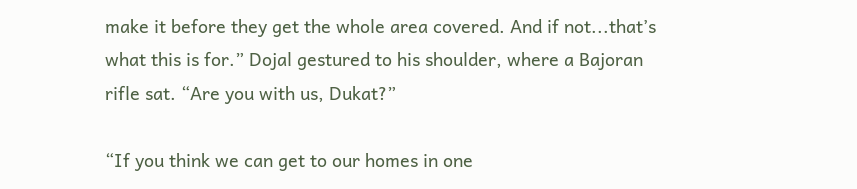make it before they get the whole area covered. And if not...that’s what this is for.” Dojal gestured to his shoulder, where a Bajoran rifle sat. “Are you with us, Dukat?”

“If you think we can get to our homes in one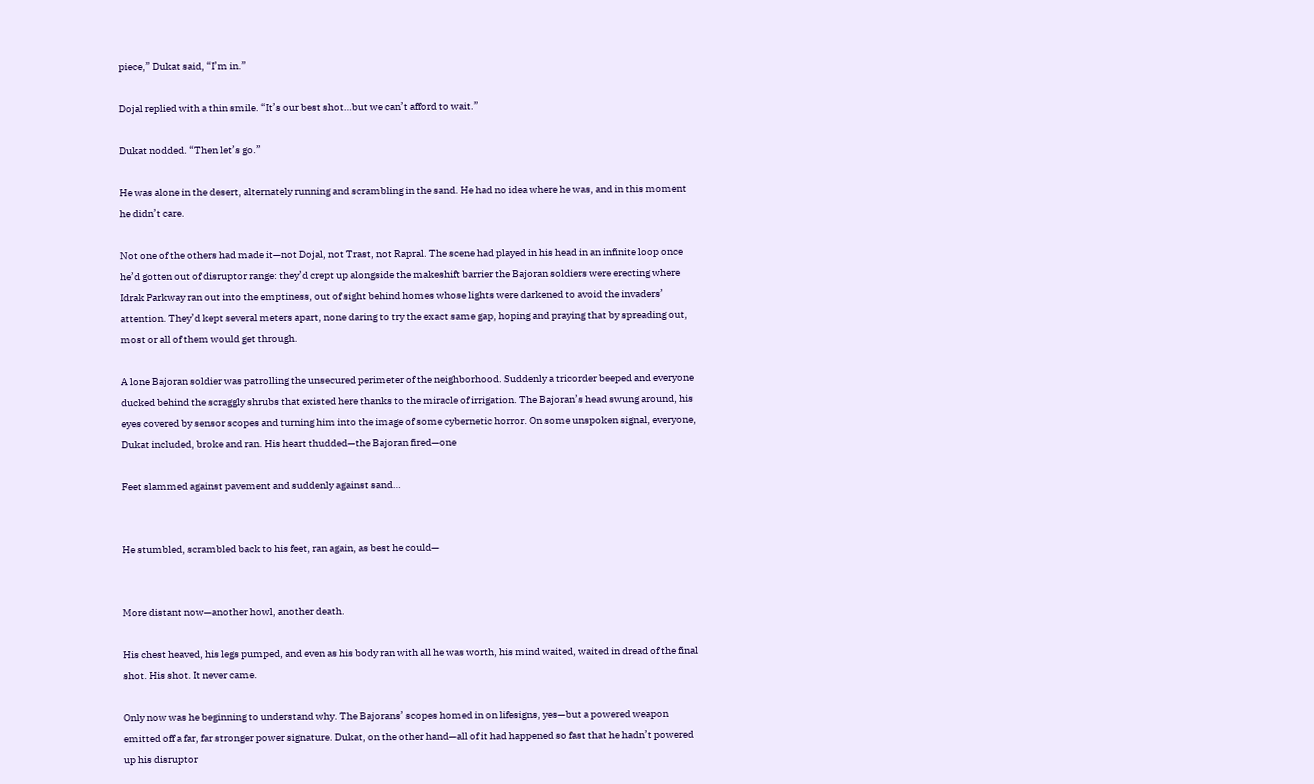piece,” Dukat said, “I’m in.”

Dojal replied with a thin smile. “It’s our best shot…but we can’t afford to wait.”

Dukat nodded. “Then let’s go.”

He was alone in the desert, alternately running and scrambling in the sand. He had no idea where he was, and in this moment he didn’t care.

Not one of the others had made it—not Dojal, not Trast, not Rapral. The scene had played in his head in an infinite loop once he’d gotten out of disruptor range: they’d crept up alongside the makeshift barrier the Bajoran soldiers were erecting where Idrak Parkway ran out into the emptiness, out of sight behind homes whose lights were darkened to avoid the invaders’ attention. They’d kept several meters apart, none daring to try the exact same gap, hoping and praying that by spreading out, most or all of them would get through.

A lone Bajoran soldier was patrolling the unsecured perimeter of the neighborhood. Suddenly a tricorder beeped and everyone ducked behind the scraggly shrubs that existed here thanks to the miracle of irrigation. The Bajoran’s head swung around, his eyes covered by sensor scopes and turning him into the image of some cybernetic horror. On some unspoken signal, everyone, Dukat included, broke and ran. His heart thudded—the Bajoran fired—one

Feet slammed against pavement and suddenly against sand…


He stumbled, scrambled back to his feet, ran again, as best he could—


More distant now—another howl, another death.

His chest heaved, his legs pumped, and even as his body ran with all he was worth, his mind waited, waited in dread of the final shot. His shot. It never came.

Only now was he beginning to understand why. The Bajorans’ scopes homed in on lifesigns, yes—but a powered weapon emitted off a far, far stronger power signature. Dukat, on the other hand—all of it had happened so fast that he hadn’t powered up his disruptor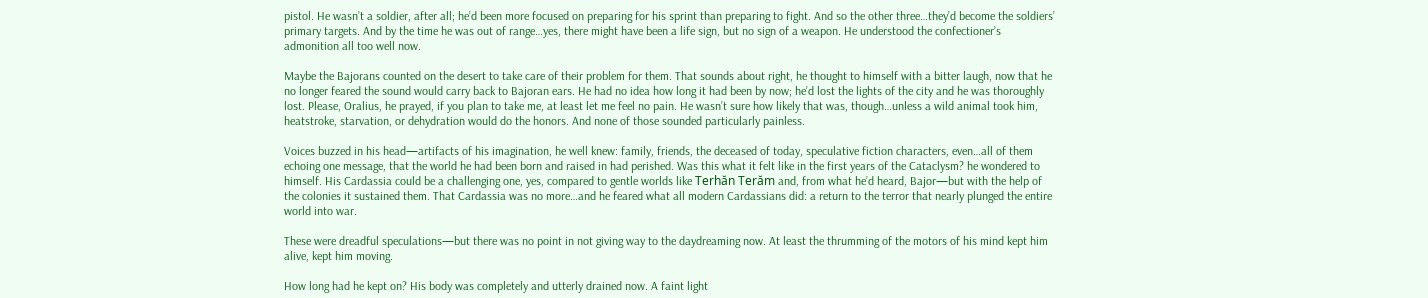pistol. He wasn’t a soldier, after all; he’d been more focused on preparing for his sprint than preparing to fight. And so the other three…they’d become the soldiers’ primary targets. And by the time he was out of range…yes, there might have been a life sign, but no sign of a weapon. He understood the confectioner’s admonition all too well now.

Maybe the Bajorans counted on the desert to take care of their problem for them. That sounds about right, he thought to himself with a bitter laugh, now that he no longer feared the sound would carry back to Bajoran ears. He had no idea how long it had been by now; he’d lost the lights of the city and he was thoroughly lost. Please, Oralius, he prayed, if you plan to take me, at least let me feel no pain. He wasn’t sure how likely that was, though…unless a wild animal took him, heatstroke, starvation, or dehydration would do the honors. And none of those sounded particularly painless.

Voices buzzed in his head—artifacts of his imagination, he well knew: family, friends, the deceased of today, speculative fiction characters, even…all of them echoing one message, that the world he had been born and raised in had perished. Was this what it felt like in the first years of the Cataclysm? he wondered to himself. His Cardassia could be a challenging one, yes, compared to gentle worlds like Terhăn Terăm and, from what he’d heard, Bajor—but with the help of the colonies it sustained them. That Cardassia was no more…and he feared what all modern Cardassians did: a return to the terror that nearly plunged the entire world into war.

These were dreadful speculations—but there was no point in not giving way to the daydreaming now. At least the thrumming of the motors of his mind kept him alive, kept him moving.

How long had he kept on? His body was completely and utterly drained now. A faint light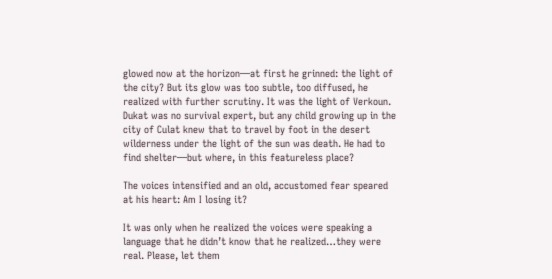glowed now at the horizon—at first he grinned: the light of the city? But its glow was too subtle, too diffused, he realized with further scrutiny. It was the light of Verkoun. Dukat was no survival expert, but any child growing up in the city of Culat knew that to travel by foot in the desert wilderness under the light of the sun was death. He had to find shelter—but where, in this featureless place?

The voices intensified and an old, accustomed fear speared at his heart: Am I losing it?

It was only when he realized the voices were speaking a language that he didn’t know that he realized…they were real. Please, let them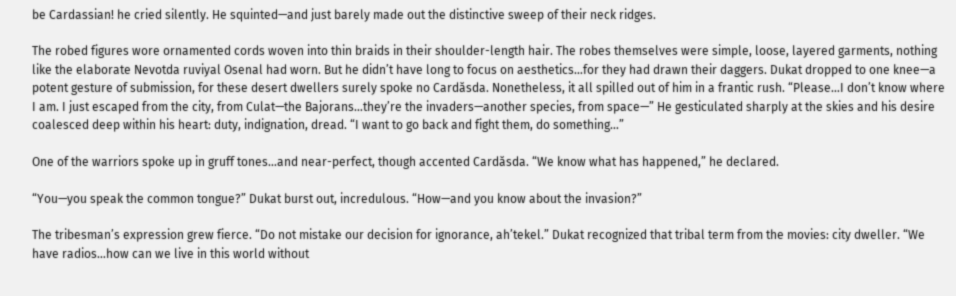be Cardassian! he cried silently. He squinted—and just barely made out the distinctive sweep of their neck ridges.

The robed figures wore ornamented cords woven into thin braids in their shoulder-length hair. The robes themselves were simple, loose, layered garments, nothing like the elaborate Nevotda ruviyal Osenal had worn. But he didn’t have long to focus on aesthetics…for they had drawn their daggers. Dukat dropped to one knee—a potent gesture of submission, for these desert dwellers surely spoke no Cardăsda. Nonetheless, it all spilled out of him in a frantic rush. “Please…I don’t know where I am. I just escaped from the city, from Culat—the Bajorans…they’re the invaders—another species, from space—” He gesticulated sharply at the skies and his desire coalesced deep within his heart: duty, indignation, dread. “I want to go back and fight them, do something…”

One of the warriors spoke up in gruff tones…and near-perfect, though accented Cardăsda. “We know what has happened,” he declared.

“You—you speak the common tongue?” Dukat burst out, incredulous. “How—and you know about the invasion?”

The tribesman’s expression grew fierce. “Do not mistake our decision for ignorance, ah’tekel.” Dukat recognized that tribal term from the movies: city dweller. “We have radios…how can we live in this world without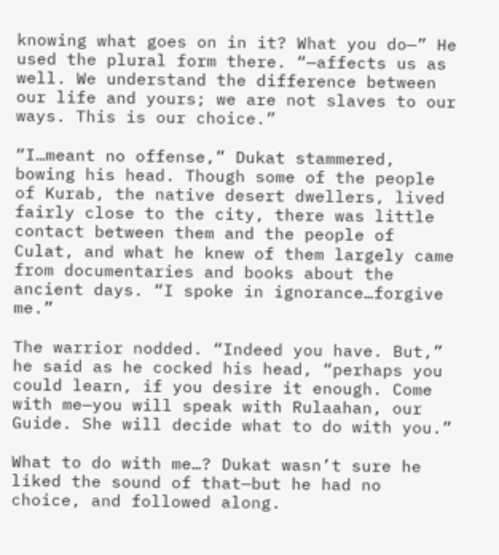knowing what goes on in it? What you do—” He used the plural form there. “—affects us as well. We understand the difference between our life and yours; we are not slaves to our ways. This is our choice.”

“I…meant no offense,” Dukat stammered, bowing his head. Though some of the people of Kurab, the native desert dwellers, lived fairly close to the city, there was little contact between them and the people of Culat, and what he knew of them largely came from documentaries and books about the ancient days. “I spoke in ignorance…forgive me.”

The warrior nodded. “Indeed you have. But,” he said as he cocked his head, “perhaps you could learn, if you desire it enough. Come with me—you will speak with Rulaahan, our Guide. She will decide what to do with you.”

What to do with me…? Dukat wasn’t sure he liked the sound of that—but he had no choice, and followed along.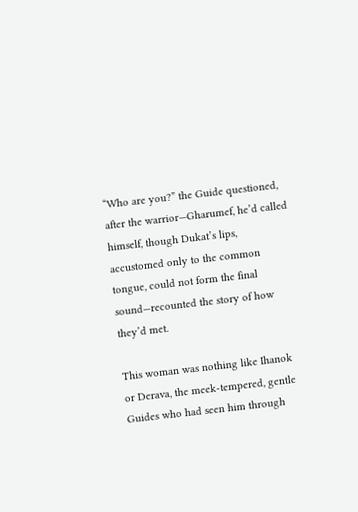“Who are you?” the Guide questioned, after the warrior—Gharumef, he’d called himself, though Dukat’s lips, accustomed only to the common tongue, could not form the final sound—recounted the story of how they’d met.

This woman was nothing like Ihanok or Derava, the meek-tempered, gentle Guides who had seen him through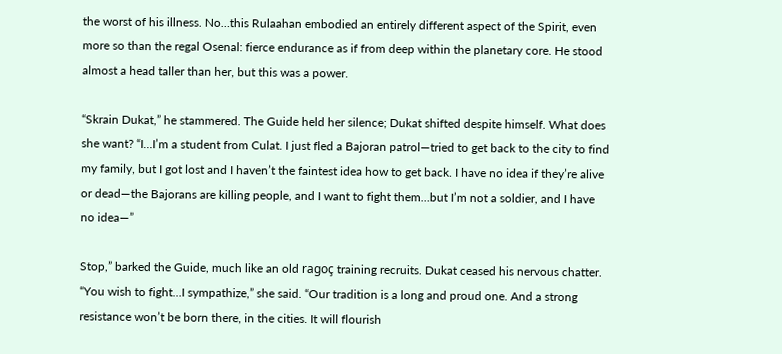the worst of his illness. No…this Rulaahan embodied an entirely different aspect of the Spirit, even more so than the regal Osenal: fierce endurance as if from deep within the planetary core. He stood almost a head taller than her, but this was a power.

“Skrain Dukat,” he stammered. The Guide held her silence; Dukat shifted despite himself. What does she want? “I…I’m a student from Culat. I just fled a Bajoran patrol—tried to get back to the city to find my family, but I got lost and I haven’t the faintest idea how to get back. I have no idea if they’re alive or dead—the Bajorans are killing people, and I want to fight them…but I’m not a soldier, and I have no idea—”

Stop,” barked the Guide, much like an old ragoç training recruits. Dukat ceased his nervous chatter. “You wish to fight…I sympathize,” she said. “Our tradition is a long and proud one. And a strong resistance won’t be born there, in the cities. It will flourish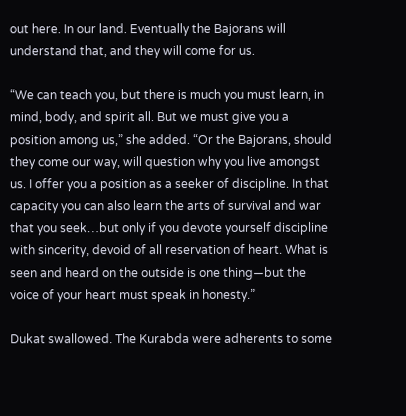out here. In our land. Eventually the Bajorans will understand that, and they will come for us.

“We can teach you, but there is much you must learn, in mind, body, and spirit all. But we must give you a position among us,” she added. “Or the Bajorans, should they come our way, will question why you live amongst us. I offer you a position as a seeker of discipline. In that capacity you can also learn the arts of survival and war that you seek…but only if you devote yourself discipline with sincerity, devoid of all reservation of heart. What is seen and heard on the outside is one thing—but the voice of your heart must speak in honesty.”

Dukat swallowed. The Kurabda were adherents to some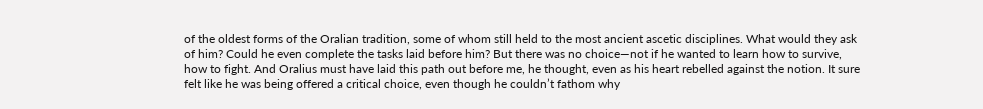of the oldest forms of the Oralian tradition, some of whom still held to the most ancient ascetic disciplines. What would they ask of him? Could he even complete the tasks laid before him? But there was no choice—not if he wanted to learn how to survive, how to fight. And Oralius must have laid this path out before me, he thought, even as his heart rebelled against the notion. It sure felt like he was being offered a critical choice, even though he couldn’t fathom why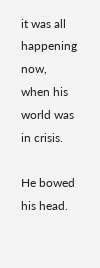it was all happening now, when his world was in crisis.

He bowed his head.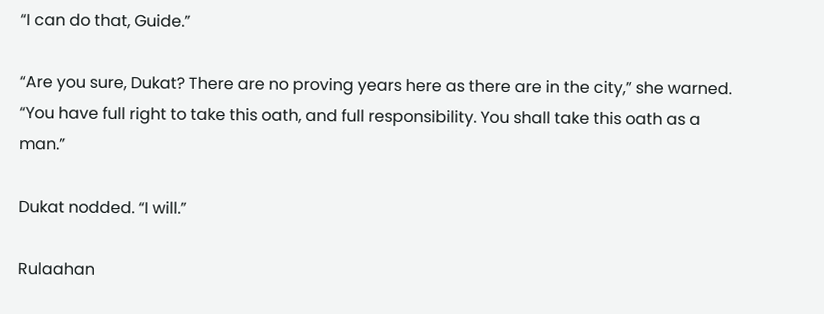“I can do that, Guide.”

“Are you sure, Dukat? There are no proving years here as there are in the city,” she warned. “You have full right to take this oath, and full responsibility. You shall take this oath as a man.”

Dukat nodded. “I will.”

Rulaahan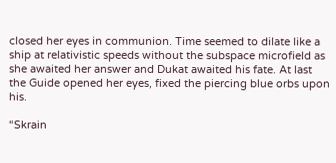closed her eyes in communion. Time seemed to dilate like a ship at relativistic speeds without the subspace microfield as she awaited her answer and Dukat awaited his fate. At last the Guide opened her eyes, fixed the piercing blue orbs upon his.

“Skrain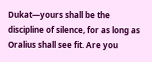Dukat—yours shall be the discipline of silence, for as long as Oralius shall see fit. Are you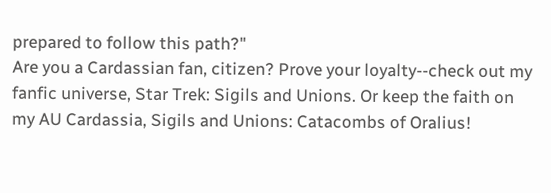prepared to follow this path?"
Are you a Cardassian fan, citizen? Prove your loyalty--check out my fanfic universe, Star Trek: Sigils and Unions. Or keep the faith on my AU Cardassia, Sigils and Unions: Catacombs of Oralius!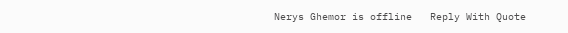Nerys Ghemor is offline   Reply With Quote